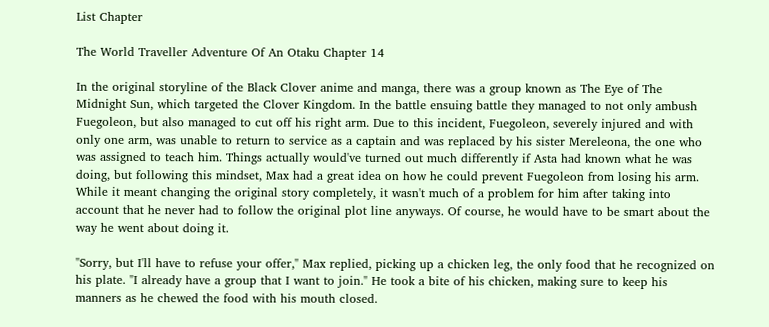List Chapter

The World Traveller Adventure Of An Otaku Chapter 14

In the original storyline of the Black Clover anime and manga, there was a group known as The Eye of The Midnight Sun, which targeted the Clover Kingdom. In the battle ensuing battle they managed to not only ambush Fuegoleon, but also managed to cut off his right arm. Due to this incident, Fuegoleon, severely injured and with only one arm, was unable to return to service as a captain and was replaced by his sister Mereleona, the one who was assigned to teach him. Things actually would've turned out much differently if Asta had known what he was doing, but following this mindset, Max had a great idea on how he could prevent Fuegoleon from losing his arm. While it meant changing the original story completely, it wasn't much of a problem for him after taking into account that he never had to follow the original plot line anyways. Of course, he would have to be smart about the way he went about doing it.

"Sorry, but I'll have to refuse your offer," Max replied, picking up a chicken leg, the only food that he recognized on his plate. "I already have a group that I want to join." He took a bite of his chicken, making sure to keep his manners as he chewed the food with his mouth closed.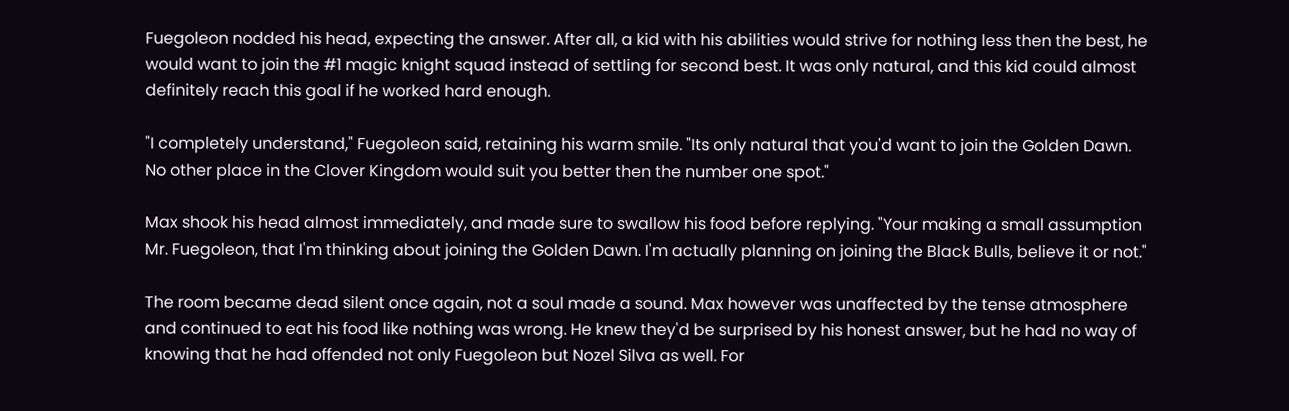Fuegoleon nodded his head, expecting the answer. After all, a kid with his abilities would strive for nothing less then the best, he would want to join the #1 magic knight squad instead of settling for second best. It was only natural, and this kid could almost definitely reach this goal if he worked hard enough.

"I completely understand," Fuegoleon said, retaining his warm smile. "Its only natural that you'd want to join the Golden Dawn. No other place in the Clover Kingdom would suit you better then the number one spot."

Max shook his head almost immediately, and made sure to swallow his food before replying. "Your making a small assumption Mr. Fuegoleon, that I'm thinking about joining the Golden Dawn. I'm actually planning on joining the Black Bulls, believe it or not."

The room became dead silent once again, not a soul made a sound. Max however was unaffected by the tense atmosphere and continued to eat his food like nothing was wrong. He knew they'd be surprised by his honest answer, but he had no way of knowing that he had offended not only Fuegoleon but Nozel Silva as well. For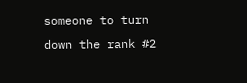someone to turn down the rank #2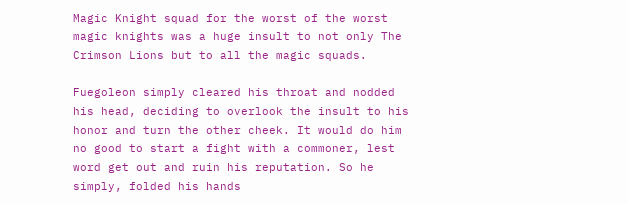Magic Knight squad for the worst of the worst magic knights was a huge insult to not only The Crimson Lions but to all the magic squads.

Fuegoleon simply cleared his throat and nodded his head, deciding to overlook the insult to his honor and turn the other cheek. It would do him no good to start a fight with a commoner, lest word get out and ruin his reputation. So he simply, folded his hands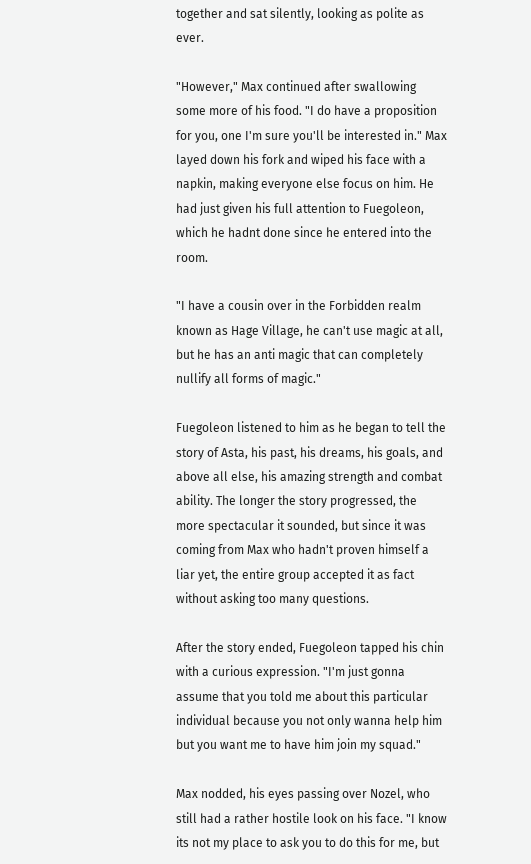together and sat silently, looking as polite as ever.

"However," Max continued after swallowing some more of his food. "I do have a proposition for you, one I'm sure you'll be interested in." Max layed down his fork and wiped his face with a napkin, making everyone else focus on him. He had just given his full attention to Fuegoleon, which he hadnt done since he entered into the room.

"I have a cousin over in the Forbidden realm known as Hage Village, he can't use magic at all, but he has an anti magic that can completely nullify all forms of magic."

Fuegoleon listened to him as he began to tell the story of Asta, his past, his dreams, his goals, and above all else, his amazing strength and combat ability. The longer the story progressed, the more spectacular it sounded, but since it was coming from Max who hadn't proven himself a liar yet, the entire group accepted it as fact without asking too many questions.

After the story ended, Fuegoleon tapped his chin with a curious expression. "I'm just gonna assume that you told me about this particular individual because you not only wanna help him but you want me to have him join my squad."

Max nodded, his eyes passing over Nozel, who still had a rather hostile look on his face. "I know its not my place to ask you to do this for me, but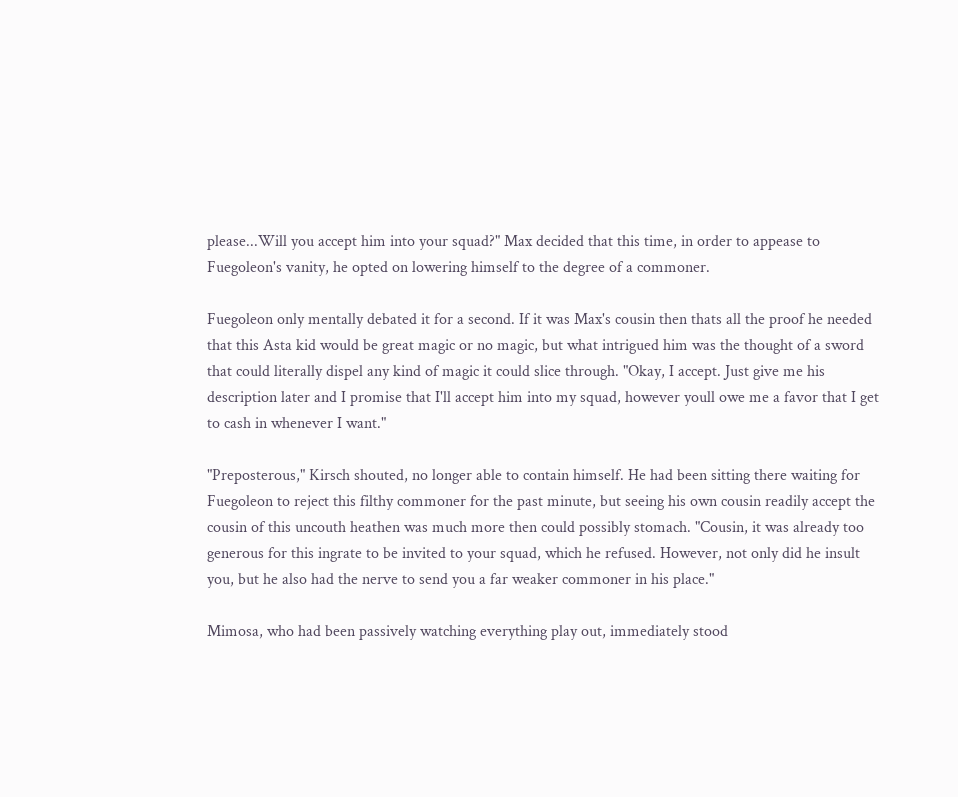please...Will you accept him into your squad?" Max decided that this time, in order to appease to Fuegoleon's vanity, he opted on lowering himself to the degree of a commoner.

Fuegoleon only mentally debated it for a second. If it was Max's cousin then thats all the proof he needed that this Asta kid would be great magic or no magic, but what intrigued him was the thought of a sword that could literally dispel any kind of magic it could slice through. "Okay, I accept. Just give me his description later and I promise that I'll accept him into my squad, however youll owe me a favor that I get to cash in whenever I want."

"Preposterous," Kirsch shouted, no longer able to contain himself. He had been sitting there waiting for Fuegoleon to reject this filthy commoner for the past minute, but seeing his own cousin readily accept the cousin of this uncouth heathen was much more then could possibly stomach. "Cousin, it was already too generous for this ingrate to be invited to your squad, which he refused. However, not only did he insult you, but he also had the nerve to send you a far weaker commoner in his place."

Mimosa, who had been passively watching everything play out, immediately stood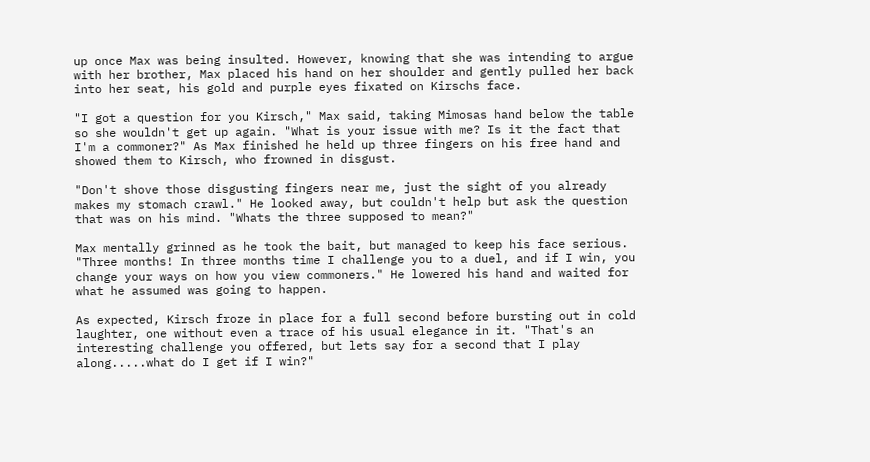up once Max was being insulted. However, knowing that she was intending to argue with her brother, Max placed his hand on her shoulder and gently pulled her back into her seat, his gold and purple eyes fixated on Kirschs face.

"I got a question for you Kirsch," Max said, taking Mimosas hand below the table so she wouldn't get up again. "What is your issue with me? Is it the fact that I'm a commoner?" As Max finished he held up three fingers on his free hand and showed them to Kirsch, who frowned in disgust.

"Don't shove those disgusting fingers near me, just the sight of you already makes my stomach crawl." He looked away, but couldn't help but ask the question that was on his mind. "Whats the three supposed to mean?"

Max mentally grinned as he took the bait, but managed to keep his face serious. "Three months! In three months time I challenge you to a duel, and if I win, you change your ways on how you view commoners." He lowered his hand and waited for what he assumed was going to happen.

As expected, Kirsch froze in place for a full second before bursting out in cold laughter, one without even a trace of his usual elegance in it. "That's an interesting challenge you offered, but lets say for a second that I play along.....what do I get if I win?"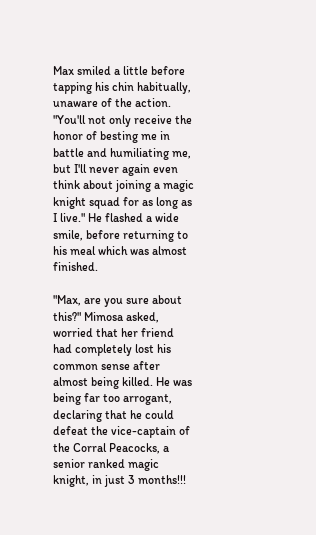Max smiled a little before tapping his chin habitually, unaware of the action. "You'll not only receive the honor of besting me in battle and humiliating me, but I'll never again even think about joining a magic knight squad for as long as I live." He flashed a wide smile, before returning to his meal which was almost finished.

"Max, are you sure about this?" Mimosa asked, worried that her friend had completely lost his common sense after almost being killed. He was being far too arrogant, declaring that he could defeat the vice-captain of the Corral Peacocks, a senior ranked magic knight, in just 3 months!!!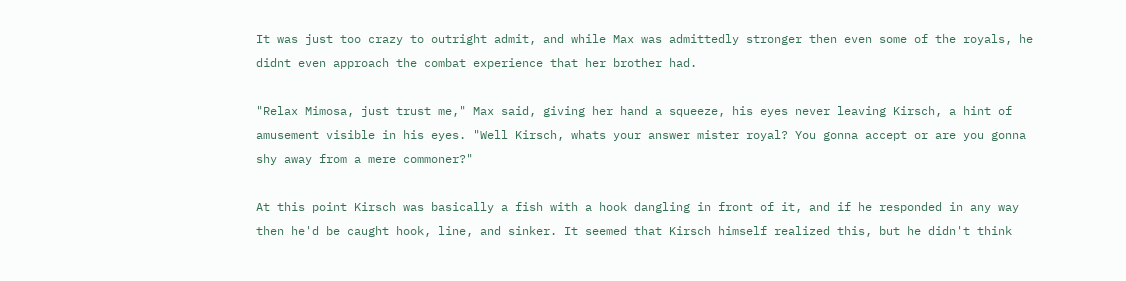It was just too crazy to outright admit, and while Max was admittedly stronger then even some of the royals, he didnt even approach the combat experience that her brother had.

"Relax Mimosa, just trust me," Max said, giving her hand a squeeze, his eyes never leaving Kirsch, a hint of amusement visible in his eyes. "Well Kirsch, whats your answer mister royal? You gonna accept or are you gonna shy away from a mere commoner?"

At this point Kirsch was basically a fish with a hook dangling in front of it, and if he responded in any way then he'd be caught hook, line, and sinker. It seemed that Kirsch himself realized this, but he didn't think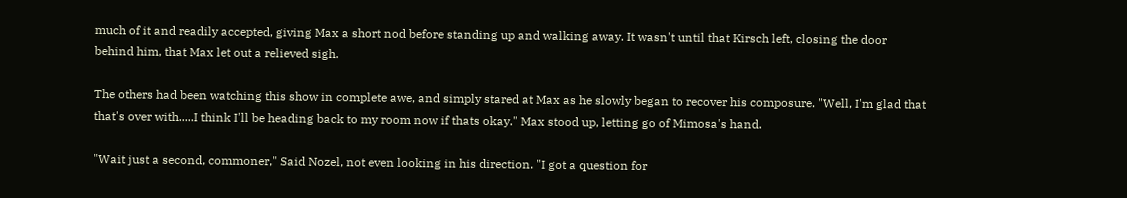much of it and readily accepted, giving Max a short nod before standing up and walking away. It wasn't until that Kirsch left, closing the door behind him, that Max let out a relieved sigh.

The others had been watching this show in complete awe, and simply stared at Max as he slowly began to recover his composure. "Well, I'm glad that that's over with.....I think I'll be heading back to my room now if thats okay." Max stood up, letting go of Mimosa's hand.

"Wait just a second, commoner," Said Nozel, not even looking in his direction. "I got a question for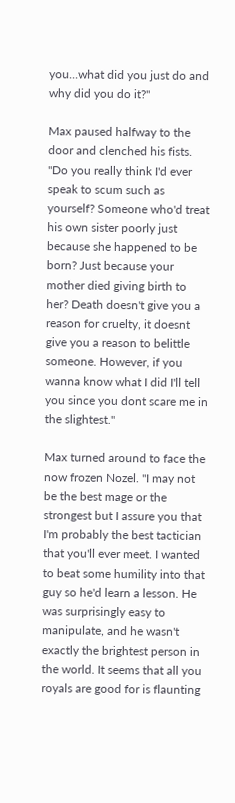you...what did you just do and why did you do it?"

Max paused halfway to the door and clenched his fists. "Do you really think I'd ever speak to scum such as yourself? Someone who'd treat his own sister poorly just because she happened to be born? Just because your mother died giving birth to her? Death doesn't give you a reason for cruelty, it doesnt give you a reason to belittle someone. However, if you wanna know what I did I'll tell you since you dont scare me in the slightest."

Max turned around to face the now frozen Nozel. "I may not be the best mage or the strongest but I assure you that I'm probably the best tactician that you'll ever meet. I wanted to beat some humility into that guy so he'd learn a lesson. He was surprisingly easy to manipulate, and he wasn't exactly the brightest person in the world. It seems that all you royals are good for is flaunting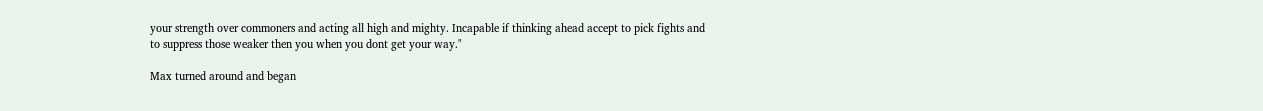your strength over commoners and acting all high and mighty. Incapable if thinking ahead accept to pick fights and to suppress those weaker then you when you dont get your way."

Max turned around and began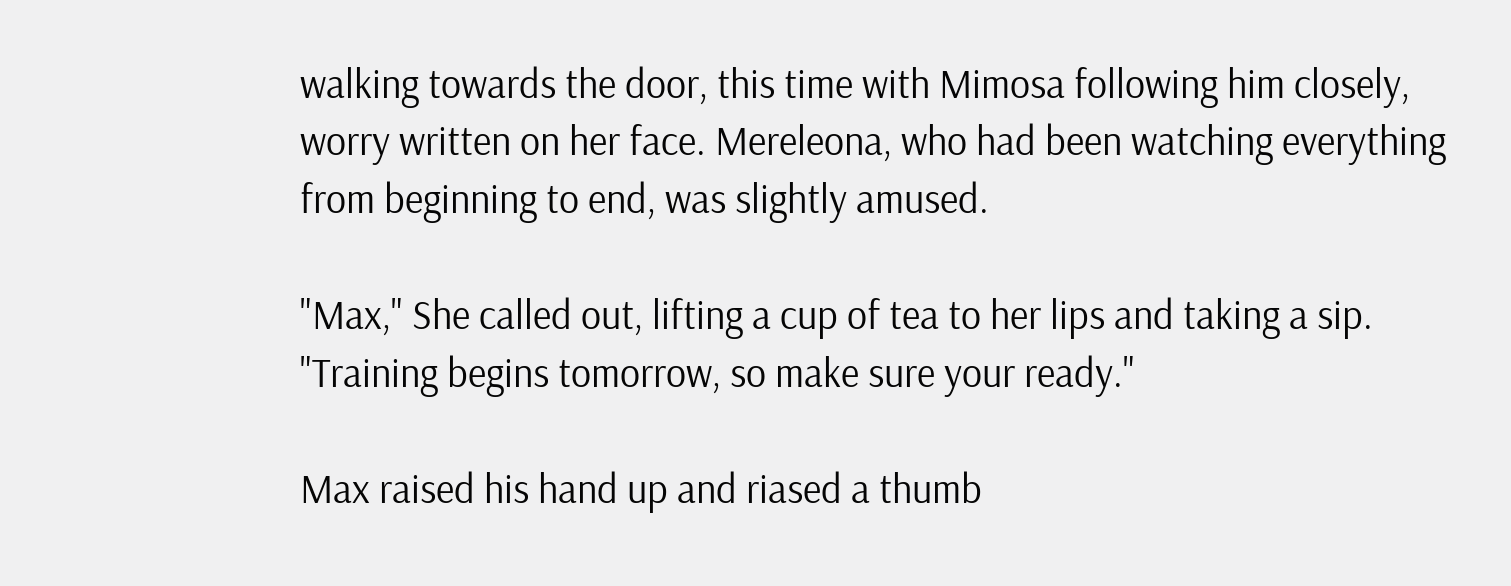walking towards the door, this time with Mimosa following him closely, worry written on her face. Mereleona, who had been watching everything from beginning to end, was slightly amused.

"Max," She called out, lifting a cup of tea to her lips and taking a sip. "Training begins tomorrow, so make sure your ready."

Max raised his hand up and riased a thumb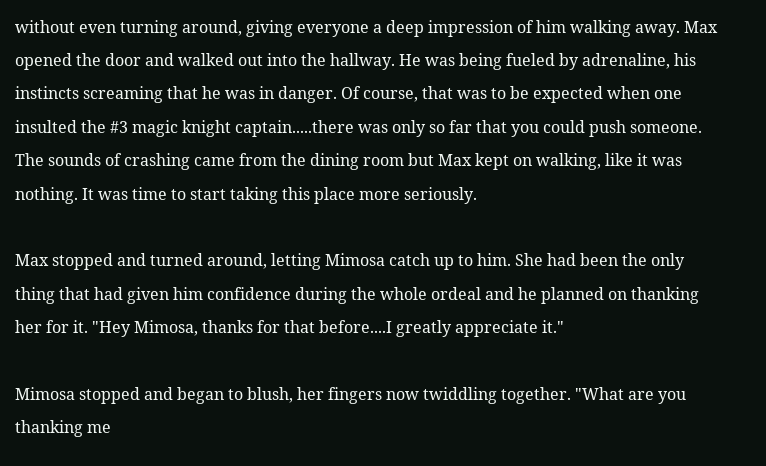without even turning around, giving everyone a deep impression of him walking away. Max opened the door and walked out into the hallway. He was being fueled by adrenaline, his instincts screaming that he was in danger. Of course, that was to be expected when one insulted the #3 magic knight captain.....there was only so far that you could push someone. The sounds of crashing came from the dining room but Max kept on walking, like it was nothing. It was time to start taking this place more seriously.

Max stopped and turned around, letting Mimosa catch up to him. She had been the only thing that had given him confidence during the whole ordeal and he planned on thanking her for it. "Hey Mimosa, thanks for that before....I greatly appreciate it."

Mimosa stopped and began to blush, her fingers now twiddling together. "What are you thanking me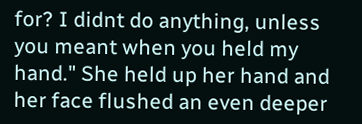for? I didnt do anything, unless you meant when you held my hand." She held up her hand and her face flushed an even deeper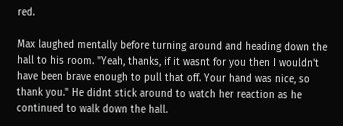red.

Max laughed mentally before turning around and heading down the hall to his room. "Yeah, thanks, if it wasnt for you then I wouldn't have been brave enough to pull that off. Your hand was nice, so thank you." He didnt stick around to watch her reaction as he continued to walk down the hall.